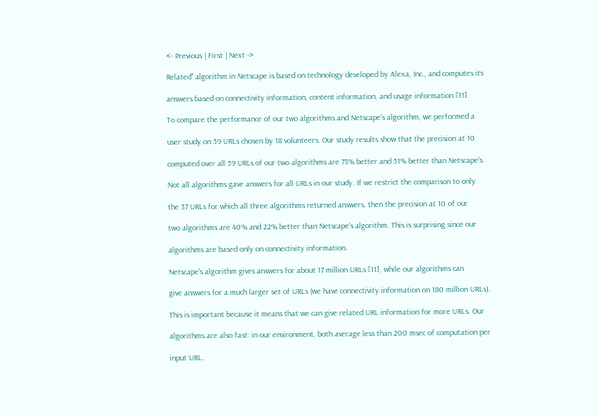<- Previous | First | Next ->

Related" algorithm in Netscape is based on technology developed by Alexa, Inc., and computes its

answers based on connectivity information, content information, and usage information [11].

To compare the performance of our two algorithms and Netscape's algorithm, we performed a

user study on 59 URLs chosen by 18 volunteers. Our study results show that the precision at 10

computed over all 59 URLs of our two algorithms are 73% better and 51% better than Netscape's.

Not all algorithms gave answers for all URLs in our study. If we restrict the comparison to only

the 37 URLs for which all three algorithms returned answers, then the precision at 10 of our

two algorithms are 40% and 22% better than Netscape's algorithm. This is surprising since our

algorithms are based only on connectivity information.

Netscape's algorithm gives answers for about 17 million URLs [11], while our algorithms can

give answers for a much larger set of URLs (we have connectivity information on 180 million URLs).

This is important because it means that we can give related URL information for more URLs. Our

algorithms are also fast: in our environment, both average less than 200 msec of computation per

input URL.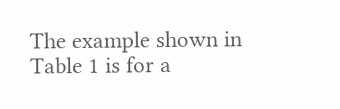The example shown in Table 1 is for a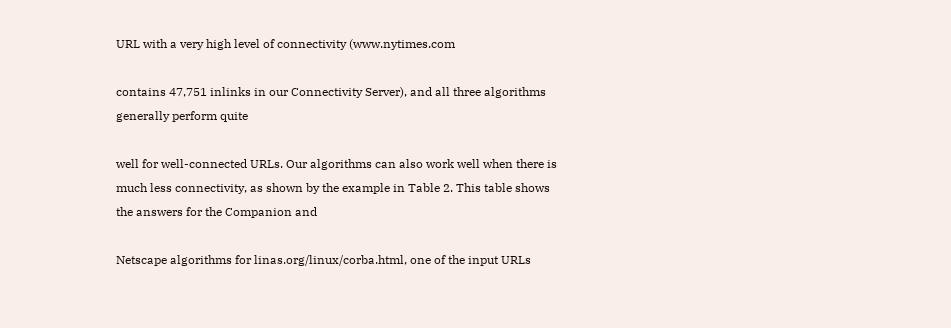URL with a very high level of connectivity (www.nytimes.com

contains 47,751 inlinks in our Connectivity Server), and all three algorithms generally perform quite

well for well-connected URLs. Our algorithms can also work well when there is much less connectivity, as shown by the example in Table 2. This table shows the answers for the Companion and

Netscape algorithms for linas.org/linux/corba.html, one of the input URLs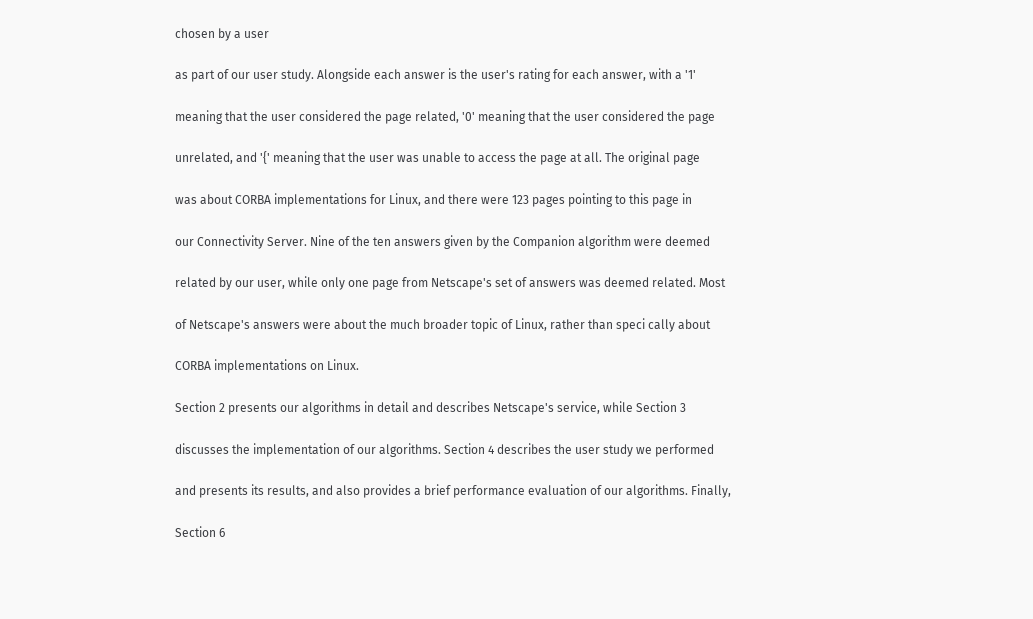chosen by a user

as part of our user study. Alongside each answer is the user's rating for each answer, with a '1'

meaning that the user considered the page related, '0' meaning that the user considered the page

unrelated, and '{' meaning that the user was unable to access the page at all. The original page

was about CORBA implementations for Linux, and there were 123 pages pointing to this page in

our Connectivity Server. Nine of the ten answers given by the Companion algorithm were deemed

related by our user, while only one page from Netscape's set of answers was deemed related. Most

of Netscape's answers were about the much broader topic of Linux, rather than speci cally about

CORBA implementations on Linux.

Section 2 presents our algorithms in detail and describes Netscape's service, while Section 3

discusses the implementation of our algorithms. Section 4 describes the user study we performed

and presents its results, and also provides a brief performance evaluation of our algorithms. Finally,

Section 6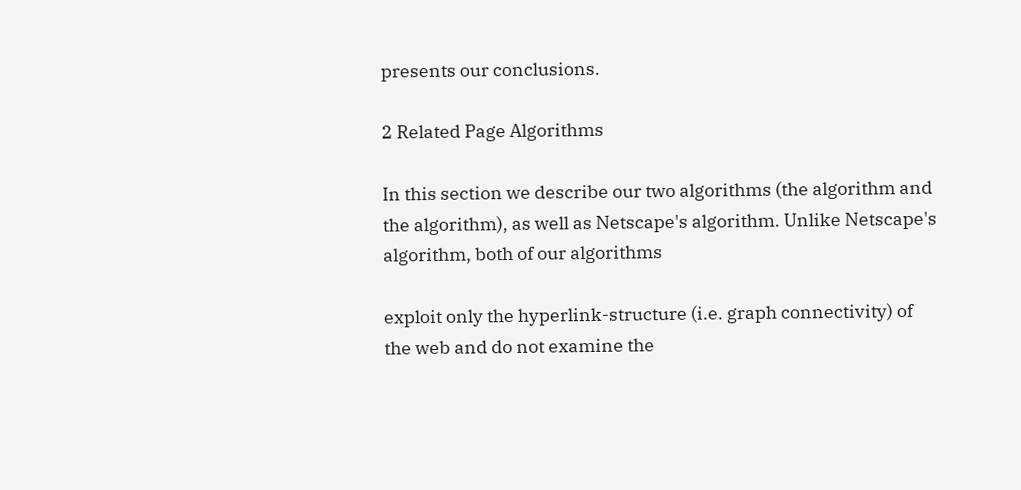presents our conclusions.

2 Related Page Algorithms

In this section we describe our two algorithms (the algorithm and the algorithm), as well as Netscape's algorithm. Unlike Netscape's algorithm, both of our algorithms

exploit only the hyperlink-structure (i.e. graph connectivity) of the web and do not examine the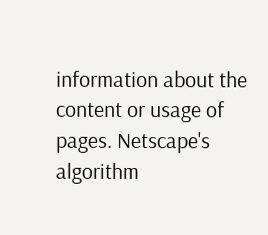information about the content or usage of pages. Netscape's algorithm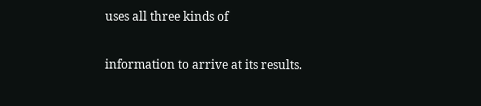uses all three kinds of

information to arrive at its results.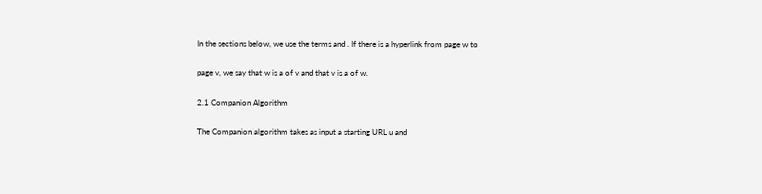In the sections below, we use the terms and . If there is a hyperlink from page w to

page v, we say that w is a of v and that v is a of w.

2.1 Companion Algorithm

The Companion algorithm takes as input a starting URL u and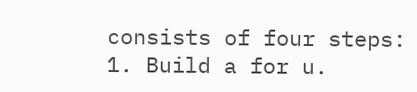consists of four steps:
1. Build a for u.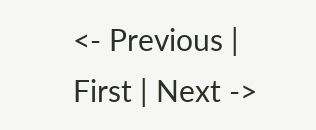<- Previous | First | Next ->